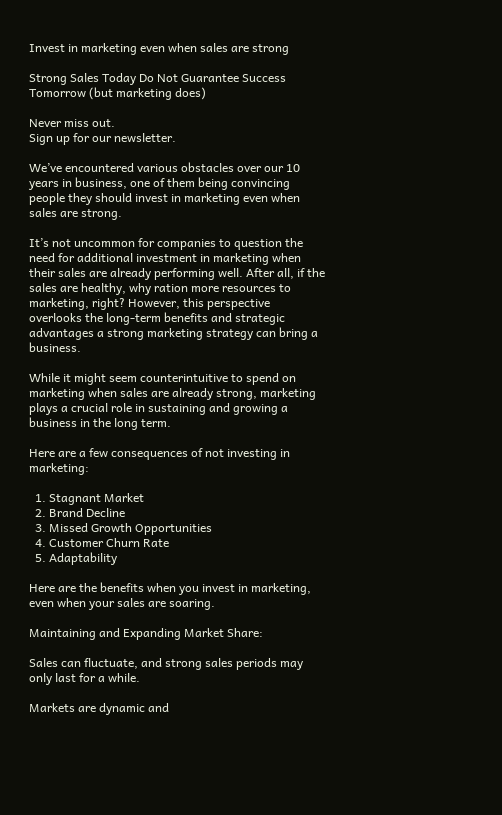Invest in marketing even when sales are strong

Strong Sales Today Do Not Guarantee Success Tomorrow (but marketing does)

Never miss out.
Sign up for our newsletter.

We’ve encountered various obstacles over our 10 years in business, one of them being convincing people they should invest in marketing even when sales are strong.

It’s not uncommon for companies to question the need for additional investment in marketing when their sales are already performing well. After all, if the sales are healthy, why ration more resources to marketing, right? However, this perspective overlooks the long-term benefits and strategic advantages a strong marketing strategy can bring a business.

While it might seem counterintuitive to spend on marketing when sales are already strong, marketing plays a crucial role in sustaining and growing a business in the long term.

Here are a few consequences of not investing in marketing:

  1. Stagnant Market
  2. Brand Decline
  3. Missed Growth Opportunities
  4. Customer Churn Rate
  5. Adaptability

Here are the benefits when you invest in marketing, even when your sales are soaring.

Maintaining and Expanding Market Share:

Sales can fluctuate, and strong sales periods may only last for a while.

Markets are dynamic and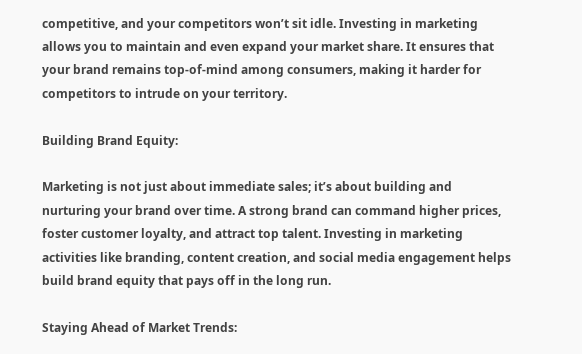competitive, and your competitors won’t sit idle. Investing in marketing allows you to maintain and even expand your market share. It ensures that your brand remains top-of-mind among consumers, making it harder for competitors to intrude on your territory.

Building Brand Equity:

Marketing is not just about immediate sales; it’s about building and nurturing your brand over time. A strong brand can command higher prices, foster customer loyalty, and attract top talent. Investing in marketing activities like branding, content creation, and social media engagement helps build brand equity that pays off in the long run.

Staying Ahead of Market Trends: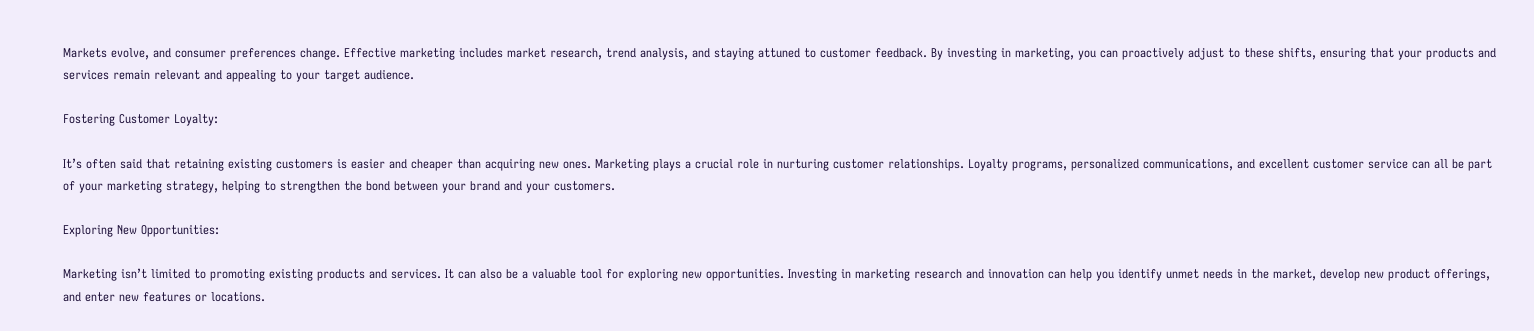Markets evolve, and consumer preferences change. Effective marketing includes market research, trend analysis, and staying attuned to customer feedback. By investing in marketing, you can proactively adjust to these shifts, ensuring that your products and services remain relevant and appealing to your target audience.

Fostering Customer Loyalty:

It’s often said that retaining existing customers is easier and cheaper than acquiring new ones. Marketing plays a crucial role in nurturing customer relationships. Loyalty programs, personalized communications, and excellent customer service can all be part of your marketing strategy, helping to strengthen the bond between your brand and your customers.

Exploring New Opportunities:

Marketing isn’t limited to promoting existing products and services. It can also be a valuable tool for exploring new opportunities. Investing in marketing research and innovation can help you identify unmet needs in the market, develop new product offerings, and enter new features or locations.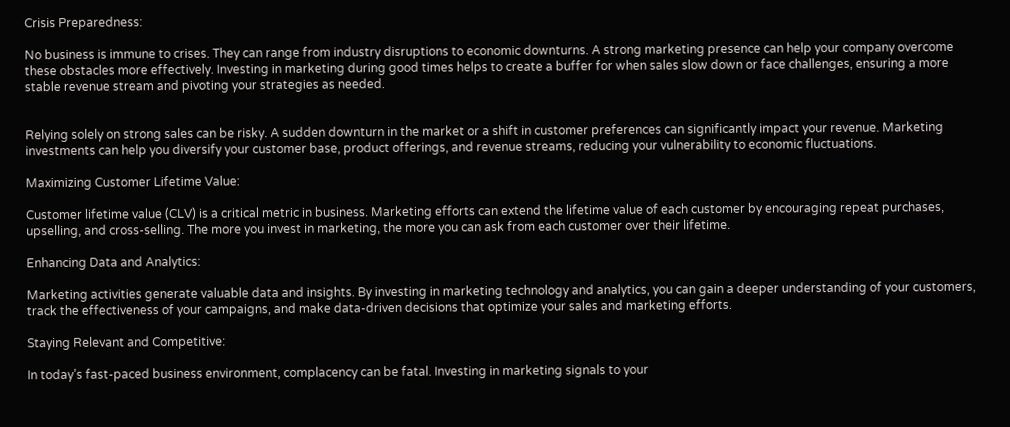Crisis Preparedness:

No business is immune to crises. They can range from industry disruptions to economic downturns. A strong marketing presence can help your company overcome these obstacles more effectively. Investing in marketing during good times helps to create a buffer for when sales slow down or face challenges, ensuring a more stable revenue stream and pivoting your strategies as needed.


Relying solely on strong sales can be risky. A sudden downturn in the market or a shift in customer preferences can significantly impact your revenue. Marketing investments can help you diversify your customer base, product offerings, and revenue streams, reducing your vulnerability to economic fluctuations.

Maximizing Customer Lifetime Value:

Customer lifetime value (CLV) is a critical metric in business. Marketing efforts can extend the lifetime value of each customer by encouraging repeat purchases, upselling, and cross-selling. The more you invest in marketing, the more you can ask from each customer over their lifetime.

Enhancing Data and Analytics:

Marketing activities generate valuable data and insights. By investing in marketing technology and analytics, you can gain a deeper understanding of your customers, track the effectiveness of your campaigns, and make data-driven decisions that optimize your sales and marketing efforts.

Staying Relevant and Competitive:

In today’s fast-paced business environment, complacency can be fatal. Investing in marketing signals to your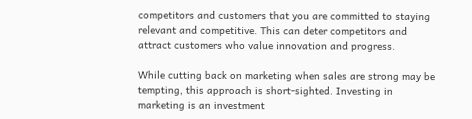competitors and customers that you are committed to staying relevant and competitive. This can deter competitors and attract customers who value innovation and progress.

While cutting back on marketing when sales are strong may be tempting, this approach is short-sighted. Investing in marketing is an investment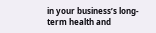in your business’s long-term health and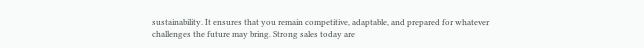sustainability. It ensures that you remain competitive, adaptable, and prepared for whatever challenges the future may bring. Strong sales today are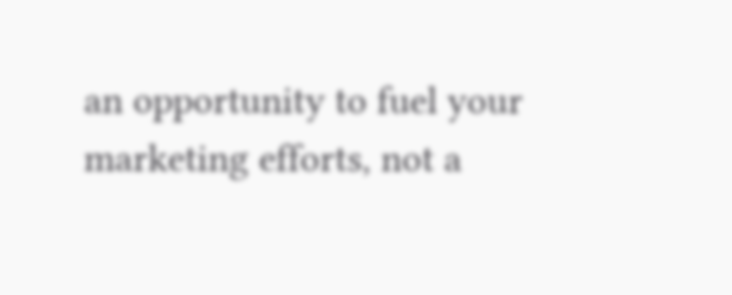an opportunity to fuel your marketing efforts, not a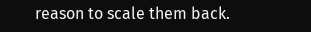reason to scale them back.